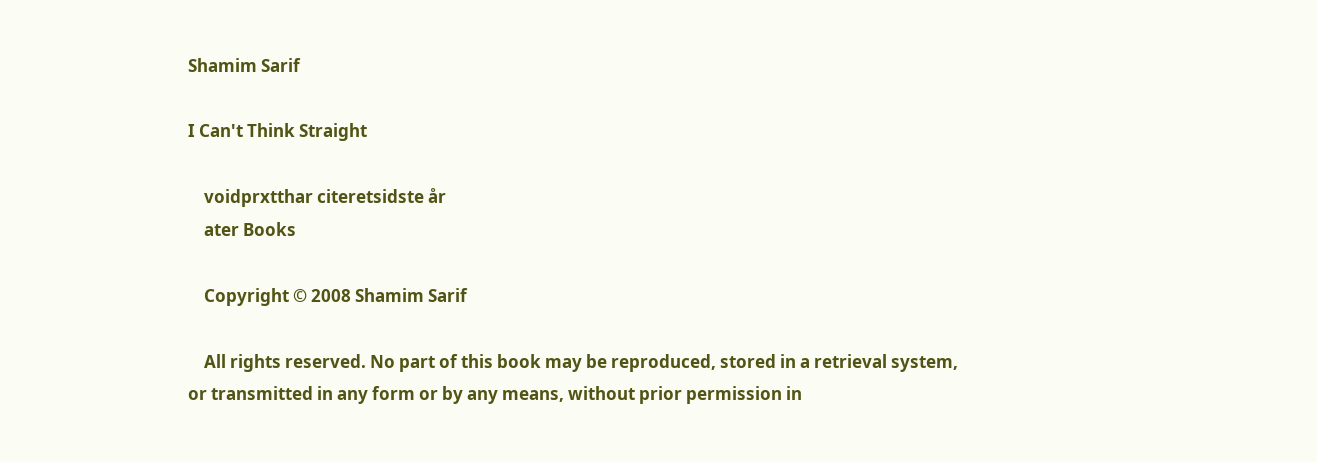Shamim Sarif

I Can't Think Straight

    voidprxtthar citeretsidste år
    ater Books

    Copyright © 2008 Shamim Sarif

    All rights reserved. No part of this book may be reproduced, stored in a retrieval system, or transmitted in any form or by any means, without prior permission in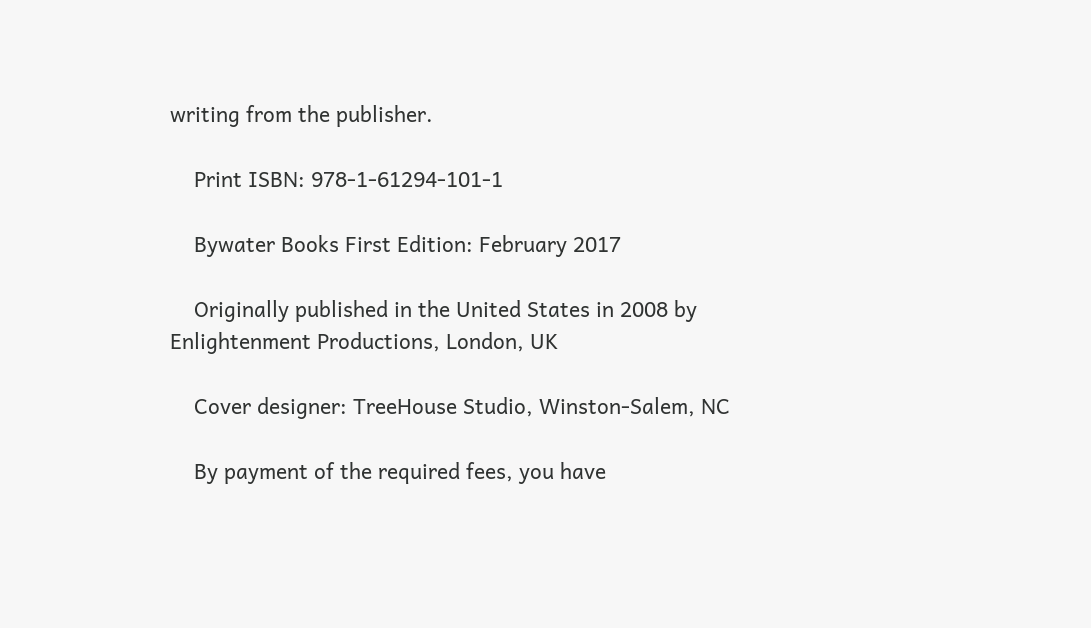writing from the publisher.

    Print ISBN: 978-1-61294-101-1

    Bywater Books First Edition: February 2017

    Originally published in the United States in 2008 by Enlightenment Productions, London, UK

    Cover designer: TreeHouse Studio, Winston-Salem, NC

    By payment of the required fees, you have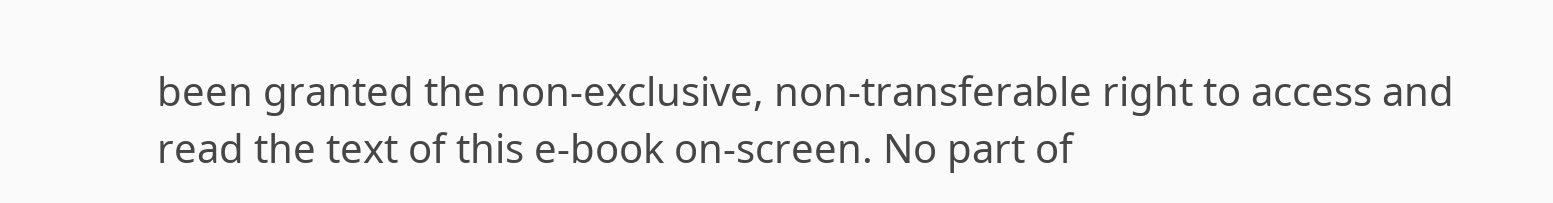been granted the non-exclusive, non-transferable right to access and read the text of this e-book on-screen. No part of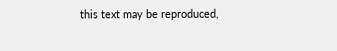this text may be reproduced,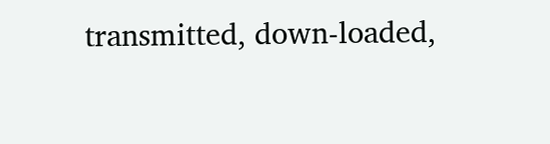transmitted, down-loaded,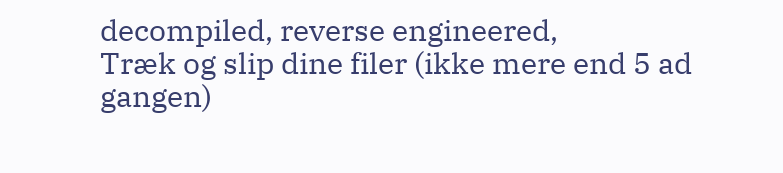decompiled, reverse engineered,
Træk og slip dine filer (ikke mere end 5 ad gangen)